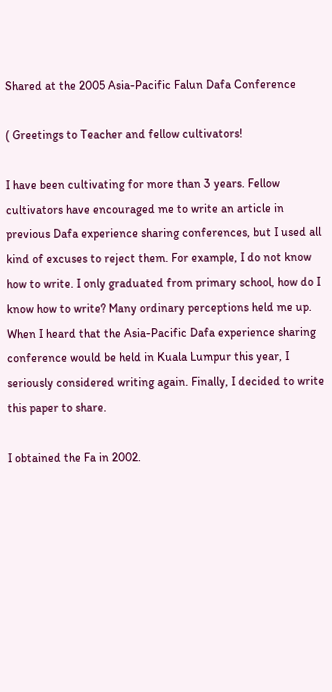Shared at the 2005 Asia-Pacific Falun Dafa Conference

( Greetings to Teacher and fellow cultivators!

I have been cultivating for more than 3 years. Fellow cultivators have encouraged me to write an article in previous Dafa experience sharing conferences, but I used all kind of excuses to reject them. For example, I do not know how to write. I only graduated from primary school, how do I know how to write? Many ordinary perceptions held me up. When I heard that the Asia-Pacific Dafa experience sharing conference would be held in Kuala Lumpur this year, I seriously considered writing again. Finally, I decided to write this paper to share.

I obtained the Fa in 2002.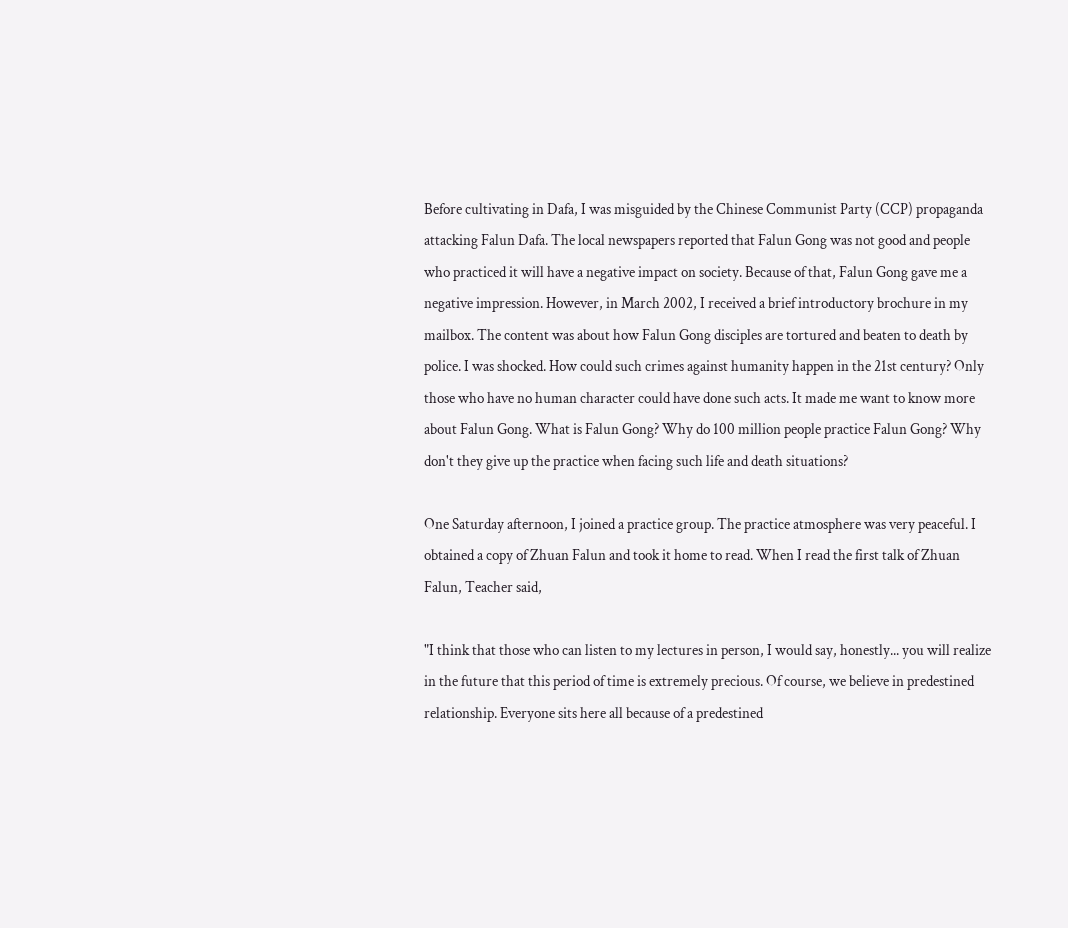Before cultivating in Dafa, I was misguided by the Chinese Communist Party (CCP) propaganda attacking Falun Dafa. The local newspapers reported that Falun Gong was not good and people who practiced it will have a negative impact on society. Because of that, Falun Gong gave me a negative impression. However, in March 2002, I received a brief introductory brochure in my mailbox. The content was about how Falun Gong disciples are tortured and beaten to death by police. I was shocked. How could such crimes against humanity happen in the 21st century? Only those who have no human character could have done such acts. It made me want to know more about Falun Gong. What is Falun Gong? Why do 100 million people practice Falun Gong? Why don't they give up the practice when facing such life and death situations?

One Saturday afternoon, I joined a practice group. The practice atmosphere was very peaceful. I obtained a copy of Zhuan Falun and took it home to read. When I read the first talk of Zhuan Falun, Teacher said,

"I think that those who can listen to my lectures in person, I would say, honestly... you will realize in the future that this period of time is extremely precious. Of course, we believe in predestined relationship. Everyone sits here all because of a predestined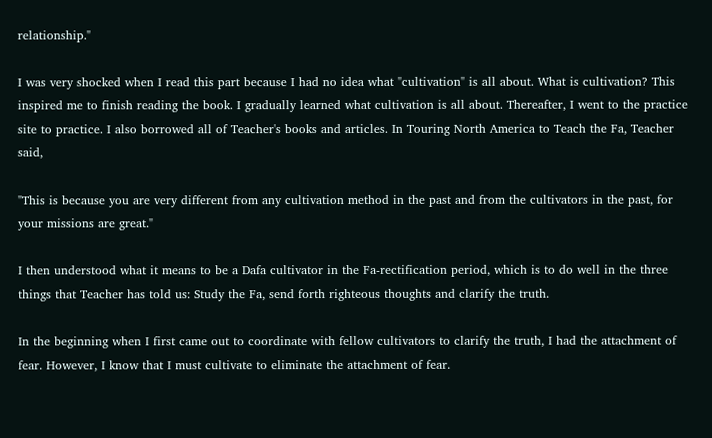relationship."

I was very shocked when I read this part because I had no idea what "cultivation" is all about. What is cultivation? This inspired me to finish reading the book. I gradually learned what cultivation is all about. Thereafter, I went to the practice site to practice. I also borrowed all of Teacher's books and articles. In Touring North America to Teach the Fa, Teacher said,

"This is because you are very different from any cultivation method in the past and from the cultivators in the past, for your missions are great."

I then understood what it means to be a Dafa cultivator in the Fa-rectification period, which is to do well in the three things that Teacher has told us: Study the Fa, send forth righteous thoughts and clarify the truth.

In the beginning when I first came out to coordinate with fellow cultivators to clarify the truth, I had the attachment of fear. However, I know that I must cultivate to eliminate the attachment of fear.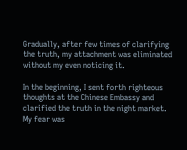Gradually, after few times of clarifying the truth, my attachment was eliminated without my even noticing it.

In the beginning, I sent forth righteous thoughts at the Chinese Embassy and clarified the truth in the night market. My fear was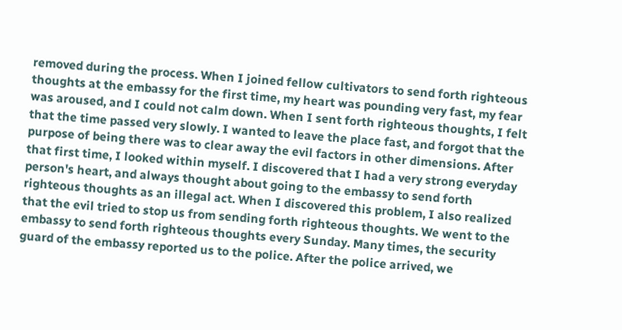removed during the process. When I joined fellow cultivators to send forth righteous thoughts at the embassy for the first time, my heart was pounding very fast, my fear was aroused, and I could not calm down. When I sent forth righteous thoughts, I felt that the time passed very slowly. I wanted to leave the place fast, and forgot that the purpose of being there was to clear away the evil factors in other dimensions. After that first time, I looked within myself. I discovered that I had a very strong everyday person's heart, and always thought about going to the embassy to send forth righteous thoughts as an illegal act. When I discovered this problem, I also realized that the evil tried to stop us from sending forth righteous thoughts. We went to the embassy to send forth righteous thoughts every Sunday. Many times, the security guard of the embassy reported us to the police. After the police arrived, we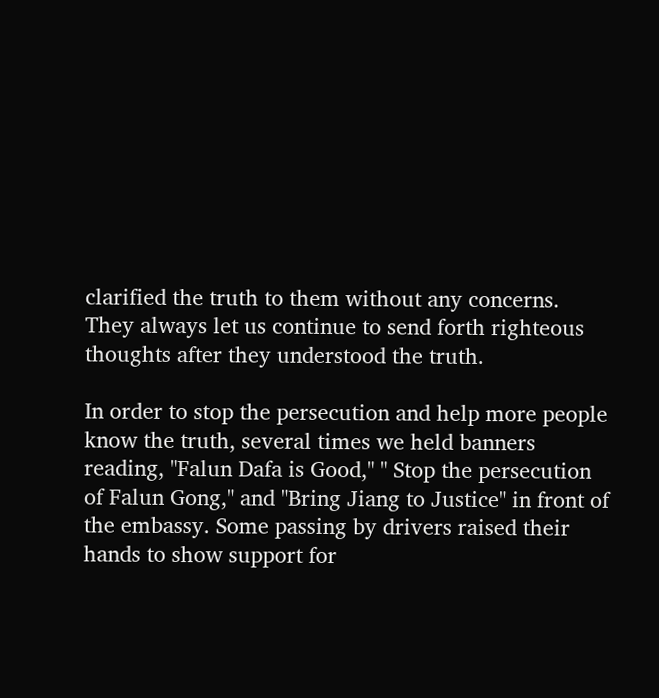clarified the truth to them without any concerns. They always let us continue to send forth righteous thoughts after they understood the truth.

In order to stop the persecution and help more people know the truth, several times we held banners reading, "Falun Dafa is Good," " Stop the persecution of Falun Gong," and "Bring Jiang to Justice" in front of the embassy. Some passing by drivers raised their hands to show support for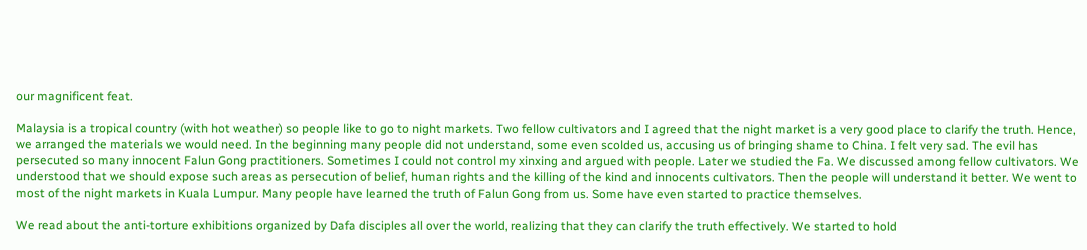our magnificent feat.

Malaysia is a tropical country (with hot weather) so people like to go to night markets. Two fellow cultivators and I agreed that the night market is a very good place to clarify the truth. Hence, we arranged the materials we would need. In the beginning many people did not understand, some even scolded us, accusing us of bringing shame to China. I felt very sad. The evil has persecuted so many innocent Falun Gong practitioners. Sometimes I could not control my xinxing and argued with people. Later we studied the Fa. We discussed among fellow cultivators. We understood that we should expose such areas as persecution of belief, human rights and the killing of the kind and innocents cultivators. Then the people will understand it better. We went to most of the night markets in Kuala Lumpur. Many people have learned the truth of Falun Gong from us. Some have even started to practice themselves.

We read about the anti-torture exhibitions organized by Dafa disciples all over the world, realizing that they can clarify the truth effectively. We started to hold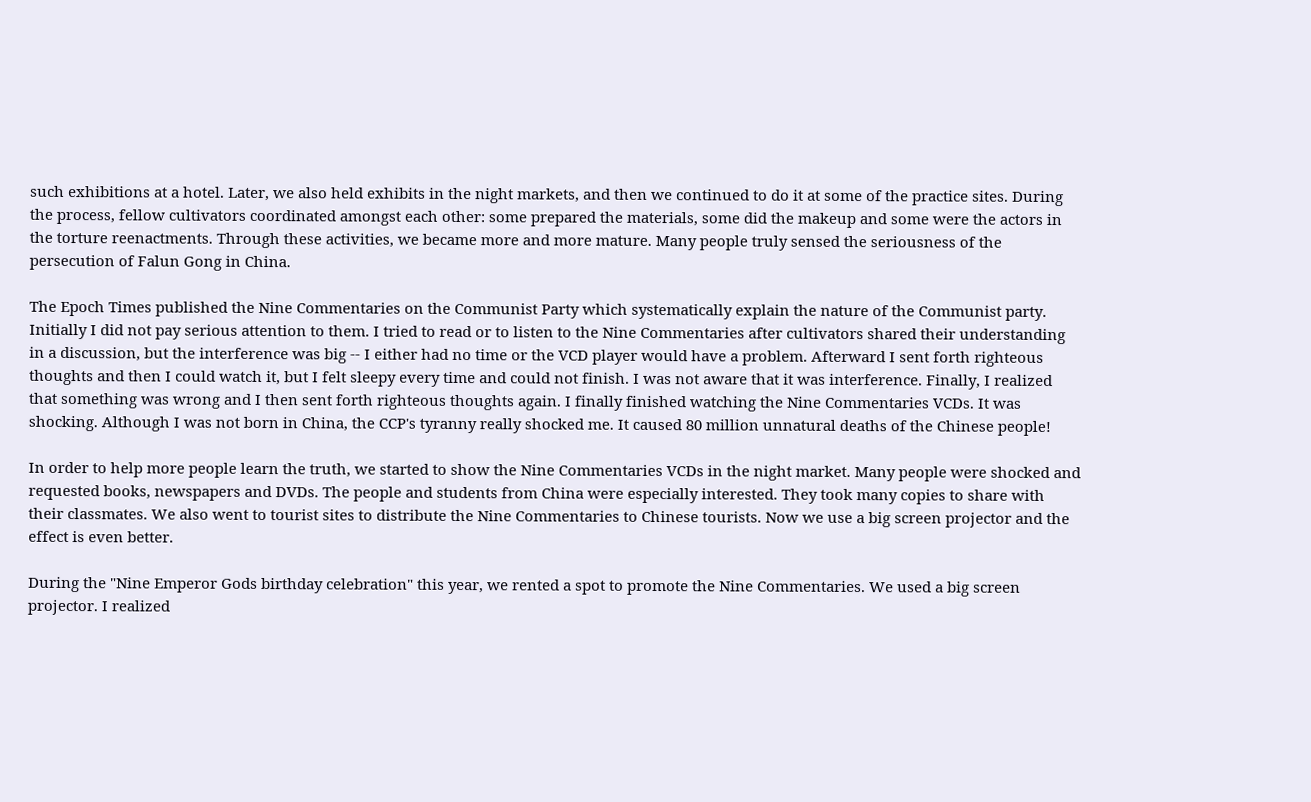such exhibitions at a hotel. Later, we also held exhibits in the night markets, and then we continued to do it at some of the practice sites. During the process, fellow cultivators coordinated amongst each other: some prepared the materials, some did the makeup and some were the actors in the torture reenactments. Through these activities, we became more and more mature. Many people truly sensed the seriousness of the persecution of Falun Gong in China.

The Epoch Times published the Nine Commentaries on the Communist Party which systematically explain the nature of the Communist party. Initially I did not pay serious attention to them. I tried to read or to listen to the Nine Commentaries after cultivators shared their understanding in a discussion, but the interference was big -- I either had no time or the VCD player would have a problem. Afterward I sent forth righteous thoughts and then I could watch it, but I felt sleepy every time and could not finish. I was not aware that it was interference. Finally, I realized that something was wrong and I then sent forth righteous thoughts again. I finally finished watching the Nine Commentaries VCDs. It was shocking. Although I was not born in China, the CCP's tyranny really shocked me. It caused 80 million unnatural deaths of the Chinese people!

In order to help more people learn the truth, we started to show the Nine Commentaries VCDs in the night market. Many people were shocked and requested books, newspapers and DVDs. The people and students from China were especially interested. They took many copies to share with their classmates. We also went to tourist sites to distribute the Nine Commentaries to Chinese tourists. Now we use a big screen projector and the effect is even better.

During the "Nine Emperor Gods birthday celebration" this year, we rented a spot to promote the Nine Commentaries. We used a big screen projector. I realized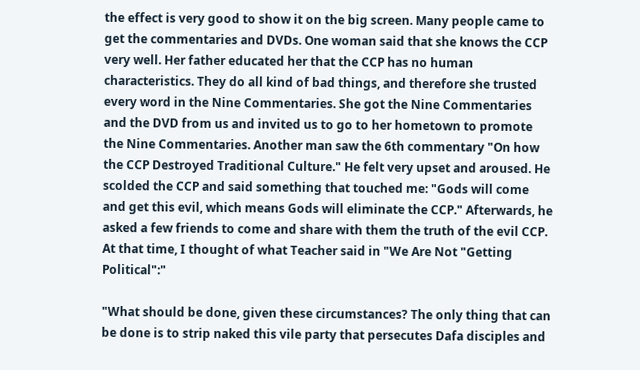the effect is very good to show it on the big screen. Many people came to get the commentaries and DVDs. One woman said that she knows the CCP very well. Her father educated her that the CCP has no human characteristics. They do all kind of bad things, and therefore she trusted every word in the Nine Commentaries. She got the Nine Commentaries and the DVD from us and invited us to go to her hometown to promote the Nine Commentaries. Another man saw the 6th commentary "On how the CCP Destroyed Traditional Culture." He felt very upset and aroused. He scolded the CCP and said something that touched me: "Gods will come and get this evil, which means Gods will eliminate the CCP." Afterwards, he asked a few friends to come and share with them the truth of the evil CCP. At that time, I thought of what Teacher said in "We Are Not "Getting Political":"

"What should be done, given these circumstances? The only thing that can be done is to strip naked this vile party that persecutes Dafa disciples and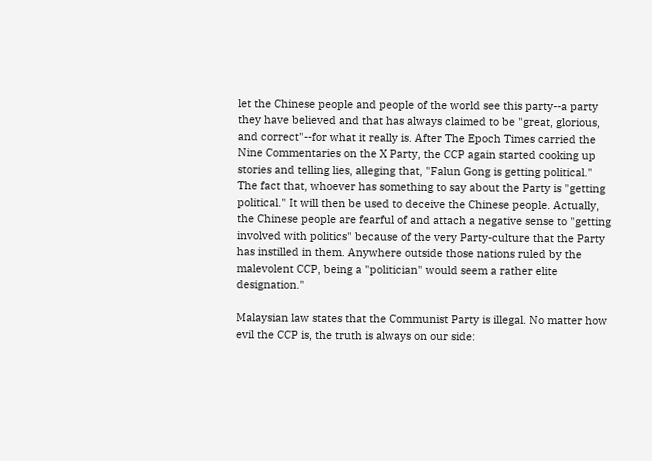let the Chinese people and people of the world see this party--a party they have believed and that has always claimed to be "great, glorious, and correct"--for what it really is. After The Epoch Times carried the Nine Commentaries on the X Party, the CCP again started cooking up stories and telling lies, alleging that, "Falun Gong is getting political." The fact that, whoever has something to say about the Party is "getting political." It will then be used to deceive the Chinese people. Actually, the Chinese people are fearful of and attach a negative sense to "getting involved with politics" because of the very Party-culture that the Party has instilled in them. Anywhere outside those nations ruled by the malevolent CCP, being a "politician" would seem a rather elite designation."

Malaysian law states that the Communist Party is illegal. No matter how evil the CCP is, the truth is always on our side: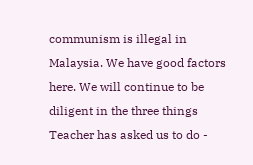communism is illegal in Malaysia. We have good factors here. We will continue to be diligent in the three things Teacher has asked us to do -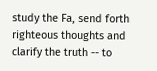study the Fa, send forth righteous thoughts and clarify the truth -- to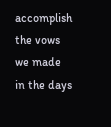accomplish the vows we made in the days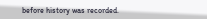before history was recorded.